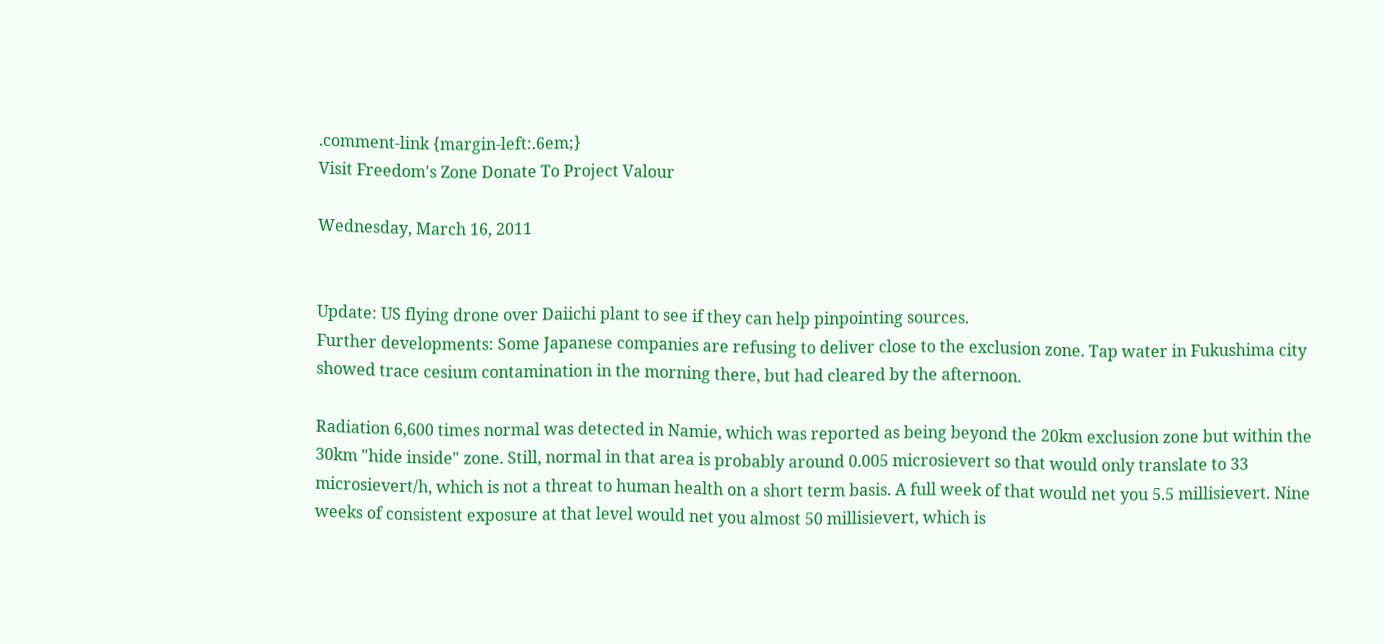.comment-link {margin-left:.6em;}
Visit Freedom's Zone Donate To Project Valour

Wednesday, March 16, 2011


Update: US flying drone over Daiichi plant to see if they can help pinpointing sources.
Further developments: Some Japanese companies are refusing to deliver close to the exclusion zone. Tap water in Fukushima city showed trace cesium contamination in the morning there, but had cleared by the afternoon.

Radiation 6,600 times normal was detected in Namie, which was reported as being beyond the 20km exclusion zone but within the 30km "hide inside" zone. Still, normal in that area is probably around 0.005 microsievert so that would only translate to 33 microsievert/h, which is not a threat to human health on a short term basis. A full week of that would net you 5.5 millisievert. Nine weeks of consistent exposure at that level would net you almost 50 millisievert, which is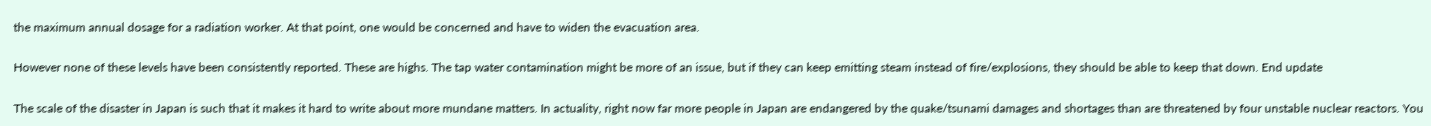the maximum annual dosage for a radiation worker. At that point, one would be concerned and have to widen the evacuation area.

However none of these levels have been consistently reported. These are highs. The tap water contamination might be more of an issue, but if they can keep emitting steam instead of fire/explosions, they should be able to keep that down. End update

The scale of the disaster in Japan is such that it makes it hard to write about more mundane matters. In actuality, right now far more people in Japan are endangered by the quake/tsunami damages and shortages than are threatened by four unstable nuclear reactors. You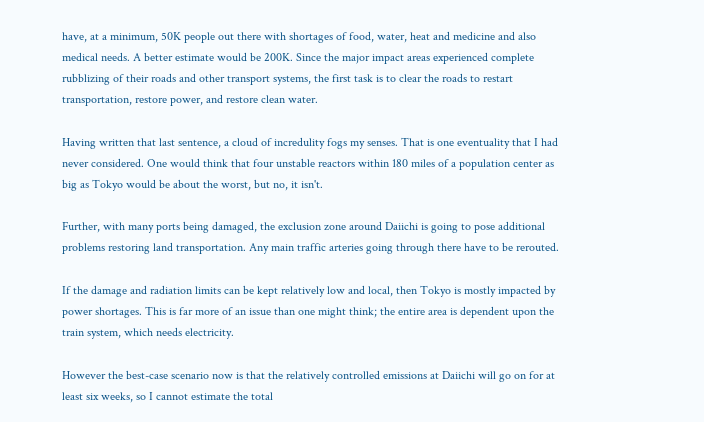have, at a minimum, 50K people out there with shortages of food, water, heat and medicine and also medical needs. A better estimate would be 200K. Since the major impact areas experienced complete rubblizing of their roads and other transport systems, the first task is to clear the roads to restart transportation, restore power, and restore clean water.

Having written that last sentence, a cloud of incredulity fogs my senses. That is one eventuality that I had never considered. One would think that four unstable reactors within 180 miles of a population center as big as Tokyo would be about the worst, but no, it isn't.

Further, with many ports being damaged, the exclusion zone around Daiichi is going to pose additional problems restoring land transportation. Any main traffic arteries going through there have to be rerouted.

If the damage and radiation limits can be kept relatively low and local, then Tokyo is mostly impacted by power shortages. This is far more of an issue than one might think; the entire area is dependent upon the train system, which needs electricity.

However the best-case scenario now is that the relatively controlled emissions at Daiichi will go on for at least six weeks, so I cannot estimate the total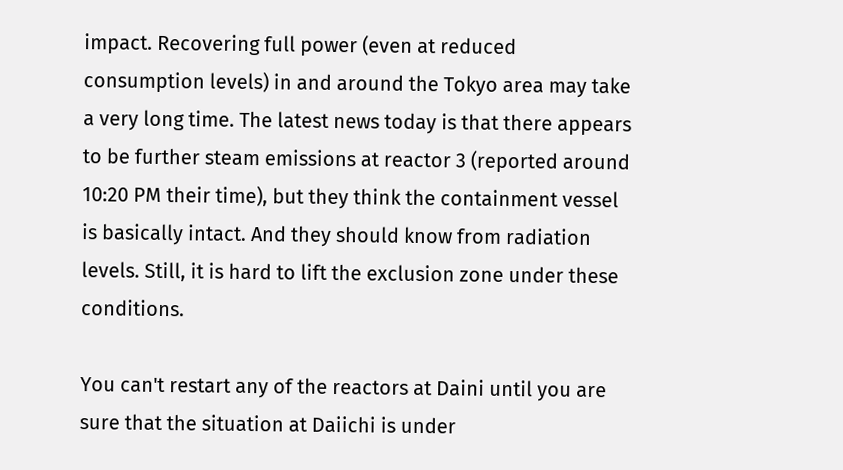impact. Recovering full power (even at reduced consumption levels) in and around the Tokyo area may take a very long time. The latest news today is that there appears to be further steam emissions at reactor 3 (reported around 10:20 PM their time), but they think the containment vessel is basically intact. And they should know from radiation levels. Still, it is hard to lift the exclusion zone under these conditions.

You can't restart any of the reactors at Daini until you are sure that the situation at Daiichi is under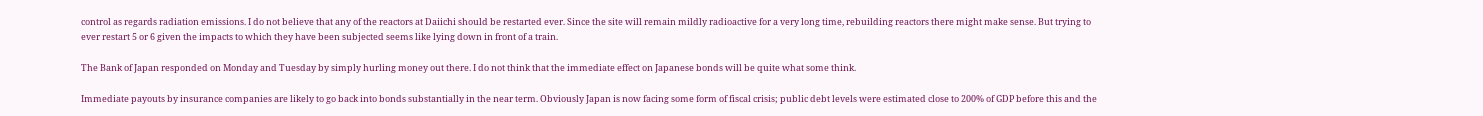control as regards radiation emissions. I do not believe that any of the reactors at Daiichi should be restarted ever. Since the site will remain mildly radioactive for a very long time, rebuilding reactors there might make sense. But trying to ever restart 5 or 6 given the impacts to which they have been subjected seems like lying down in front of a train.

The Bank of Japan responded on Monday and Tuesday by simply hurling money out there. I do not think that the immediate effect on Japanese bonds will be quite what some think.

Immediate payouts by insurance companies are likely to go back into bonds substantially in the near term. Obviously Japan is now facing some form of fiscal crisis; public debt levels were estimated close to 200% of GDP before this and the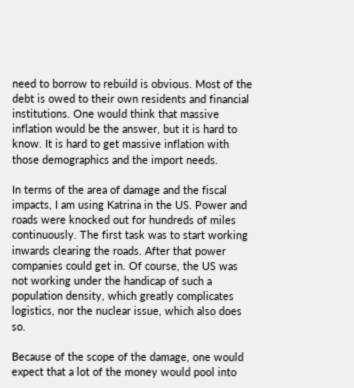need to borrow to rebuild is obvious. Most of the debt is owed to their own residents and financial institutions. One would think that massive inflation would be the answer, but it is hard to know. It is hard to get massive inflation with those demographics and the import needs.

In terms of the area of damage and the fiscal impacts, I am using Katrina in the US. Power and roads were knocked out for hundreds of miles continuously. The first task was to start working inwards clearing the roads. After that power companies could get in. Of course, the US was not working under the handicap of such a population density, which greatly complicates logistics, nor the nuclear issue, which also does so.

Because of the scope of the damage, one would expect that a lot of the money would pool into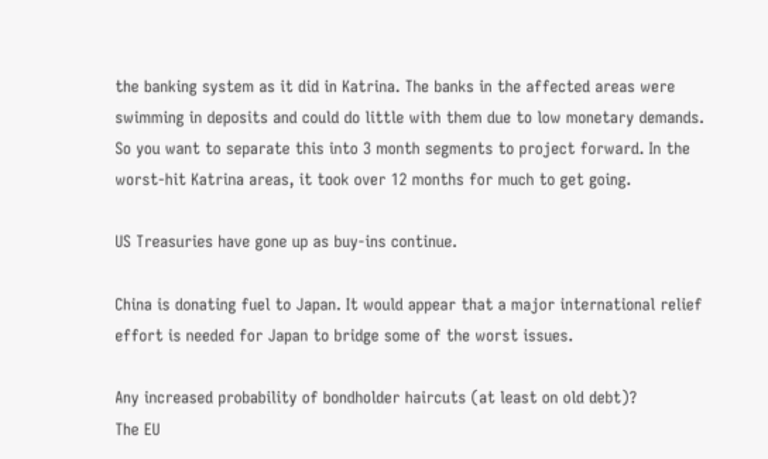the banking system as it did in Katrina. The banks in the affected areas were swimming in deposits and could do little with them due to low monetary demands. So you want to separate this into 3 month segments to project forward. In the worst-hit Katrina areas, it took over 12 months for much to get going.

US Treasuries have gone up as buy-ins continue.

China is donating fuel to Japan. It would appear that a major international relief effort is needed for Japan to bridge some of the worst issues.

Any increased probability of bondholder haircuts (at least on old debt)?
The EU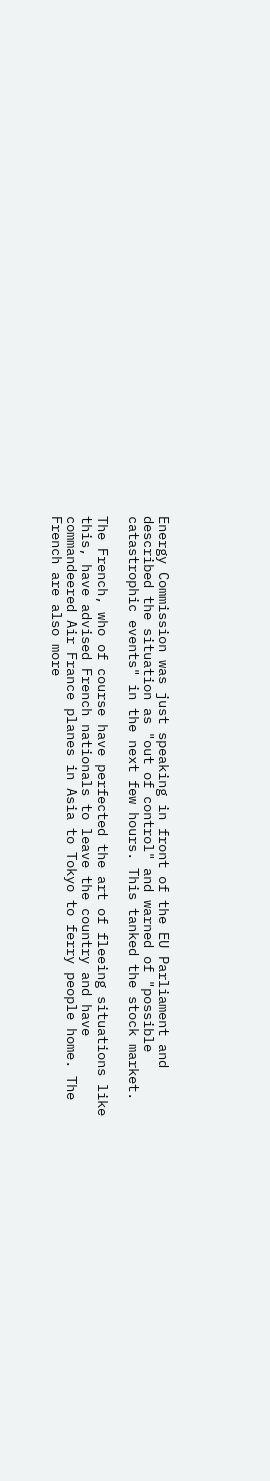Energy Commission was just speaking in front of the EU Parliament and described the situation as "out of control" and warned of "possible catastrophic events" in the next few hours. This tanked the stock market.

The French, who of course have perfected the art of fleeing situations like this, have advised French nationals to leave the country and have commandeered Air France planes in Asia to Tokyo to ferry people home. The French are also more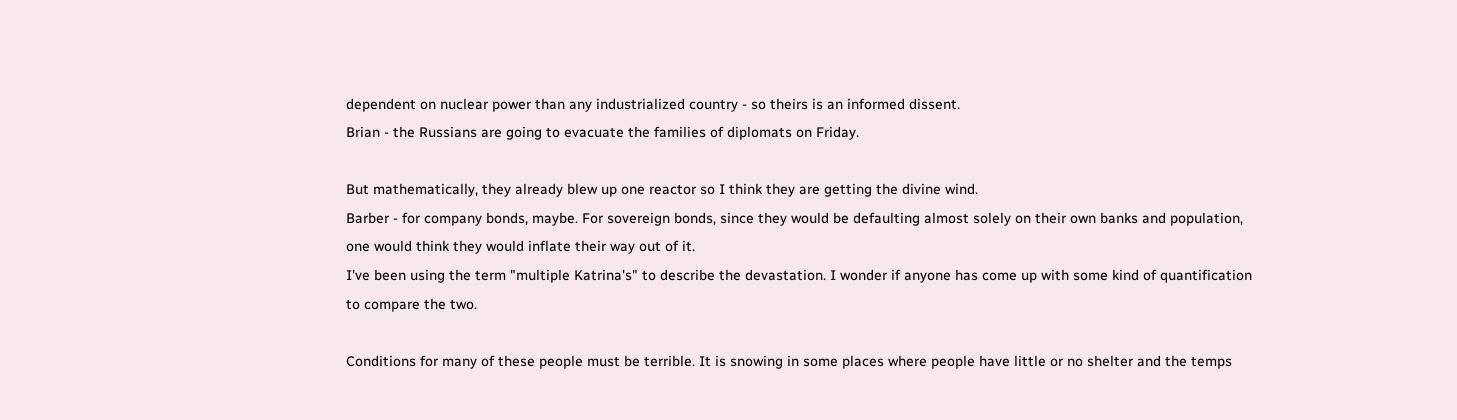dependent on nuclear power than any industrialized country - so theirs is an informed dissent.
Brian - the Russians are going to evacuate the families of diplomats on Friday.

But mathematically, they already blew up one reactor so I think they are getting the divine wind.
Barber - for company bonds, maybe. For sovereign bonds, since they would be defaulting almost solely on their own banks and population, one would think they would inflate their way out of it.
I've been using the term "multiple Katrina's" to describe the devastation. I wonder if anyone has come up with some kind of quantification to compare the two.

Conditions for many of these people must be terrible. It is snowing in some places where people have little or no shelter and the temps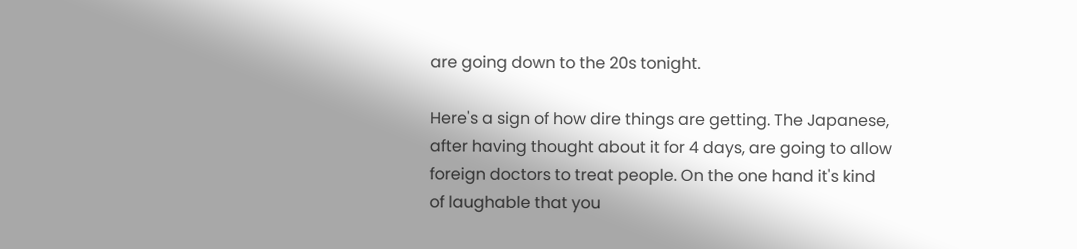are going down to the 20s tonight.

Here's a sign of how dire things are getting. The Japanese, after having thought about it for 4 days, are going to allow foreign doctors to treat people. On the one hand it's kind of laughable that you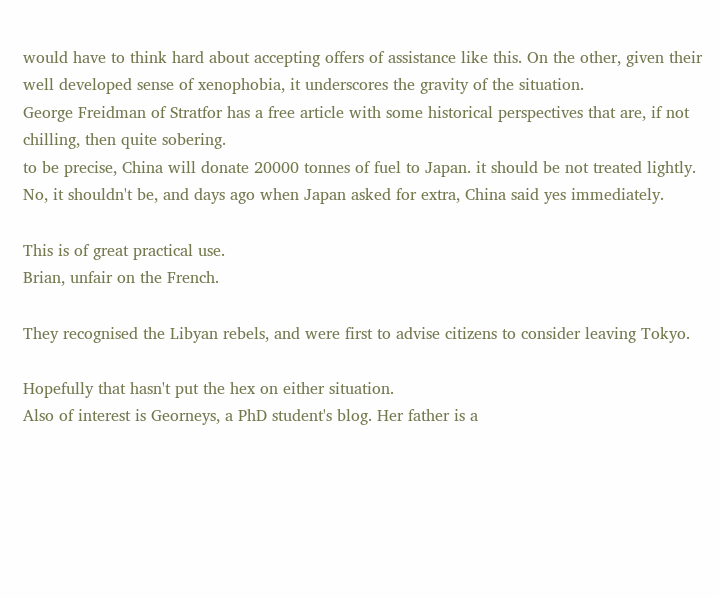would have to think hard about accepting offers of assistance like this. On the other, given their well developed sense of xenophobia, it underscores the gravity of the situation.
George Freidman of Stratfor has a free article with some historical perspectives that are, if not chilling, then quite sobering.
to be precise, China will donate 20000 tonnes of fuel to Japan. it should be not treated lightly.
No, it shouldn't be, and days ago when Japan asked for extra, China said yes immediately.

This is of great practical use.
Brian, unfair on the French.

They recognised the Libyan rebels, and were first to advise citizens to consider leaving Tokyo.

Hopefully that hasn't put the hex on either situation.
Also of interest is Georneys, a PhD student's blog. Her father is a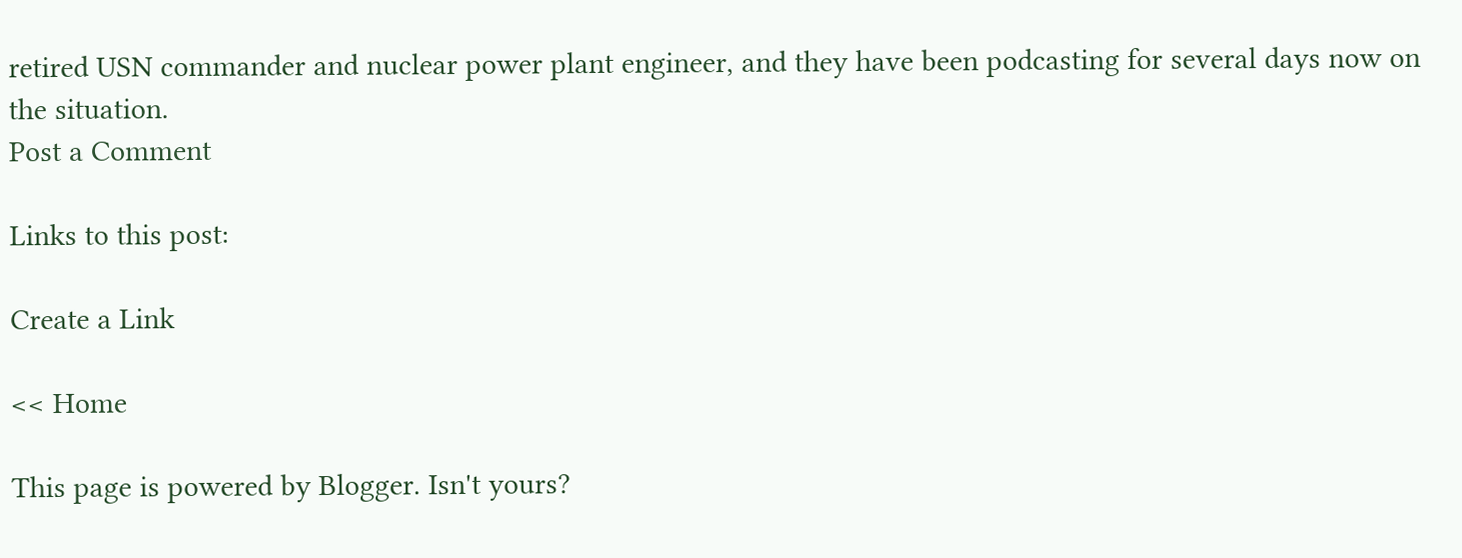retired USN commander and nuclear power plant engineer, and they have been podcasting for several days now on the situation.
Post a Comment

Links to this post:

Create a Link

<< Home

This page is powered by Blogger. Isn't yours?